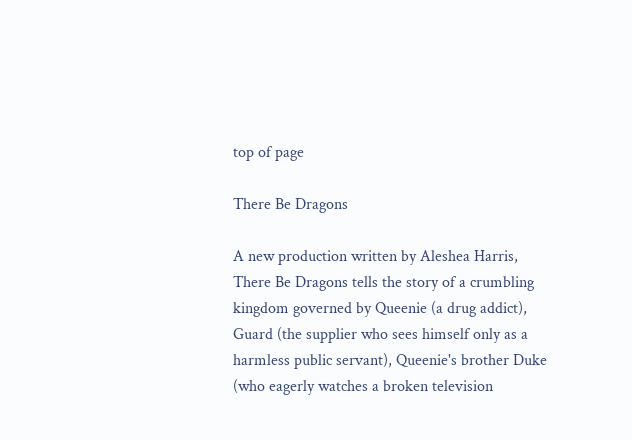top of page

There Be Dragons

A new production written by Aleshea Harris, There Be Dragons tells the story of a crumbling kingdom governed by Queenie (a drug addict), Guard (the supplier who sees himself only as a harmless public servant), Queenie's brother Duke (who eagerly watches a broken television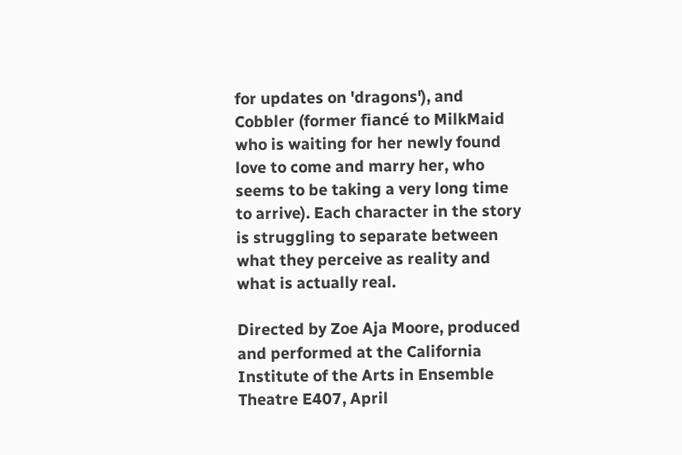for updates on 'dragons'), and Cobbler (former fiancé to MilkMaid who is waiting for her newly found love to come and marry her, who seems to be taking a very long time to arrive). Each character in the story is struggling to separate between what they perceive as reality and what is actually real.

Directed by Zoe Aja Moore, produced and performed at the California Institute of the Arts in Ensemble Theatre E407, April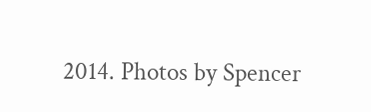2014. Photos by Spencer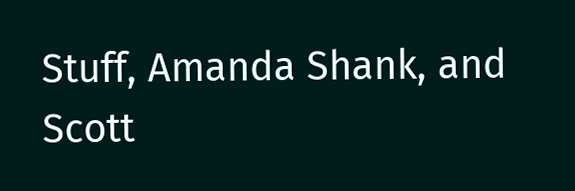Stuff, Amanda Shank, and Scott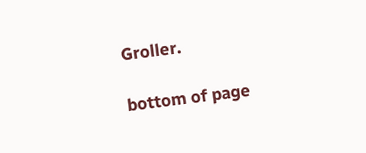Groller.

bottom of page